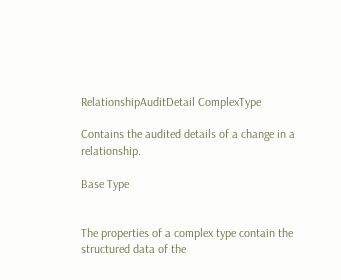RelationshipAuditDetail ComplexType

Contains the audited details of a change in a relationship.

Base Type


The properties of a complex type contain the structured data of the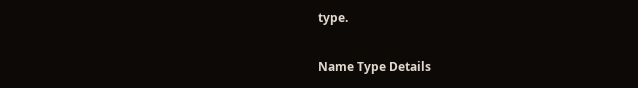type.

Name Type Details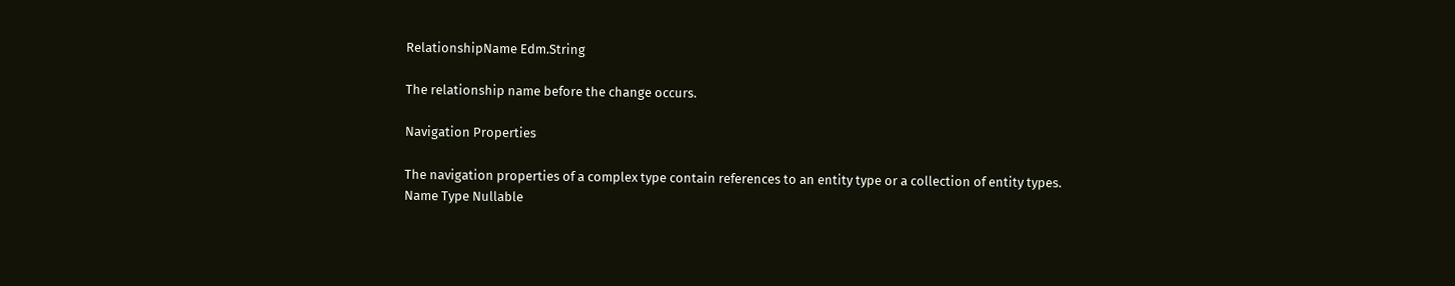RelationshipName Edm.String

The relationship name before the change occurs.

Navigation Properties

The navigation properties of a complex type contain references to an entity type or a collection of entity types.
Name Type Nullable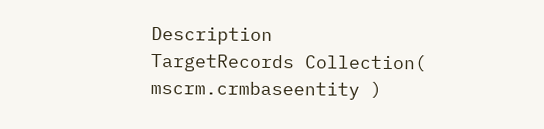Description
TargetRecords Collection( mscrm.crmbaseentity )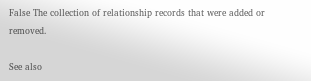False The collection of relationship records that were added or removed.

See also